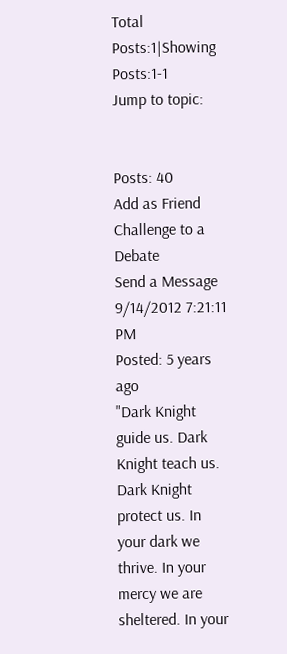Total Posts:1|Showing Posts:1-1
Jump to topic:


Posts: 40
Add as Friend
Challenge to a Debate
Send a Message
9/14/2012 7:21:11 PM
Posted: 5 years ago
"Dark Knight guide us. Dark Knight teach us. Dark Knight protect us. In your dark we thrive. In your mercy we are sheltered. In your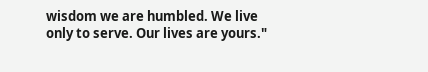wisdom we are humbled. We live only to serve. Our lives are yours."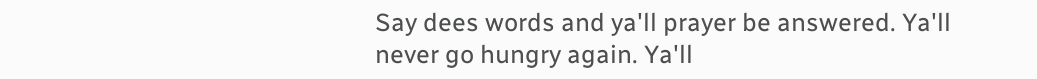Say dees words and ya'll prayer be answered. Ya'll never go hungry again. Ya'll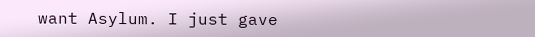want Asylum. I just gave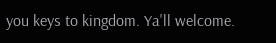you keys to kingdom. Ya'll welcome.